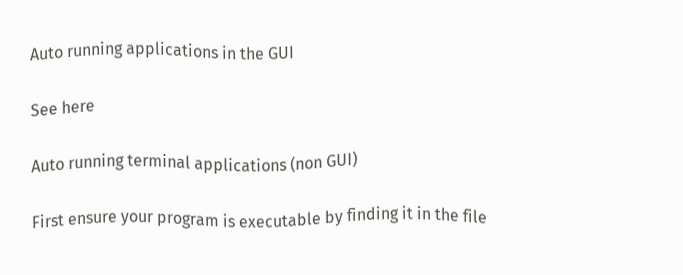Auto running applications in the GUI

See here

Auto running terminal applications (non GUI)

First ensure your program is executable by finding it in the file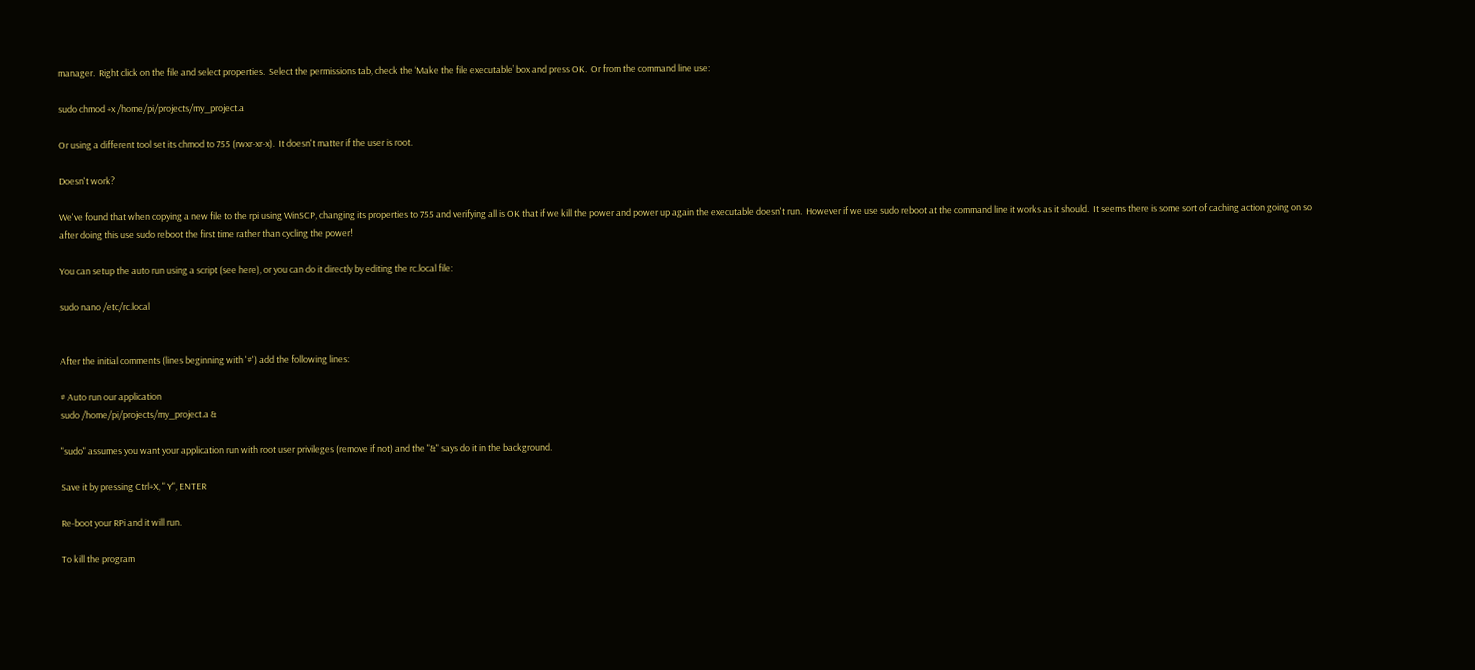manager.  Right click on the file and select properties.  Select the permissions tab, check the ‘Make the file executable’ box and press OK.  Or from the command line use:

sudo chmod +x /home/pi/projects/my_project.a

Or using a different tool set its chmod to 755 (rwxr-xr-x).  It doesn't matter if the user is root.

Doesn't work?

We've found that when copying a new file to the rpi using WinSCP, changing its properties to 755 and verifying all is OK that if we kill the power and power up again the executable doesn't run.  However if we use sudo reboot at the command line it works as it should.  It seems there is some sort of caching action going on so after doing this use sudo reboot the first time rather than cycling the power!

You can setup the auto run using a script (see here), or you can do it directly by editing the rc.local file:

sudo nano /etc/rc.local


After the initial comments (lines beginning with '#') add the following lines:

# Auto run our application
sudo /home/pi/projects/my_project.a &

"sudo" assumes you want your application run with root user privileges (remove if not) and the "&" says do it in the background.

Save it by pressing Ctrl+X, " Y", ENTER

Re-boot your RPi and it will run.

To kill the program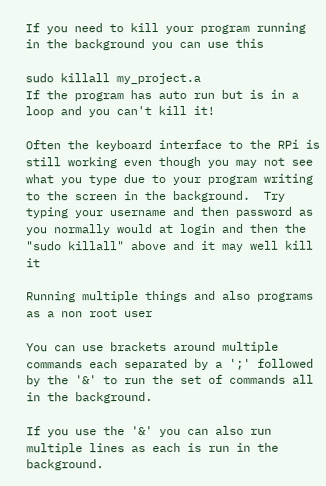If you need to kill your program running in the background you can use this

sudo killall my_project.a
If the program has auto run but is in a loop and you can't kill it!

Often the keyboard interface to the RPi is still working even though you may not see what you type due to your program writing to the screen in the background.  Try typing your username and then password as you normally would at login and then the "sudo killall" above and it may well kill it

Running multiple things and also programs as a non root user

You can use brackets around multiple commands each separated by a ';' followed by the '&' to run the set of commands all in the background.

If you use the '&' you can also run multiple lines as each is run in the background.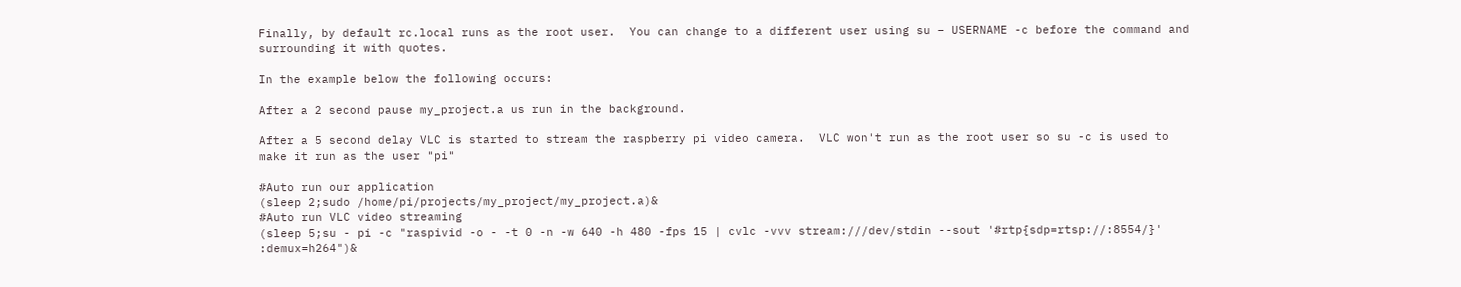Finally, by default rc.local runs as the root user.  You can change to a different user using su – USERNAME -c before the command and surrounding it with quotes.

In the example below the following occurs:

After a 2 second pause my_project.a us run in the background.

After a 5 second delay VLC is started to stream the raspberry pi video camera.  VLC won't run as the root user so su -c is used to make it run as the user "pi"

#Auto run our application
(sleep 2;sudo /home/pi/projects/my_project/my_project.a)&
#Auto run VLC video streaming
(sleep 5;su - pi -c "raspivid -o - -t 0 -n -w 640 -h 480 -fps 15 | cvlc -vvv stream:///dev/stdin --sout '#rtp{sdp=rtsp://:8554/}' :demux=h264")&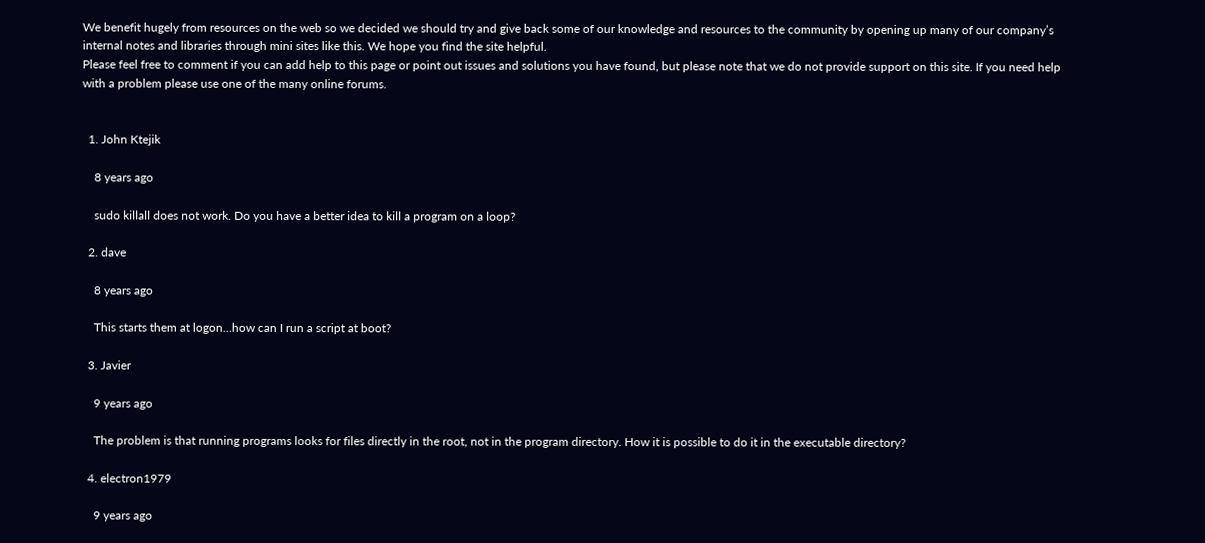We benefit hugely from resources on the web so we decided we should try and give back some of our knowledge and resources to the community by opening up many of our company’s internal notes and libraries through mini sites like this. We hope you find the site helpful.
Please feel free to comment if you can add help to this page or point out issues and solutions you have found, but please note that we do not provide support on this site. If you need help with a problem please use one of the many online forums.


  1. John Ktejik

    8 years ago

    sudo killall does not work. Do you have a better idea to kill a program on a loop?

  2. dave

    8 years ago

    This starts them at logon…how can I run a script at boot?

  3. Javier

    9 years ago

    The problem is that running programs looks for files directly in the root, not in the program directory. How it is possible to do it in the executable directory?

  4. electron1979

    9 years ago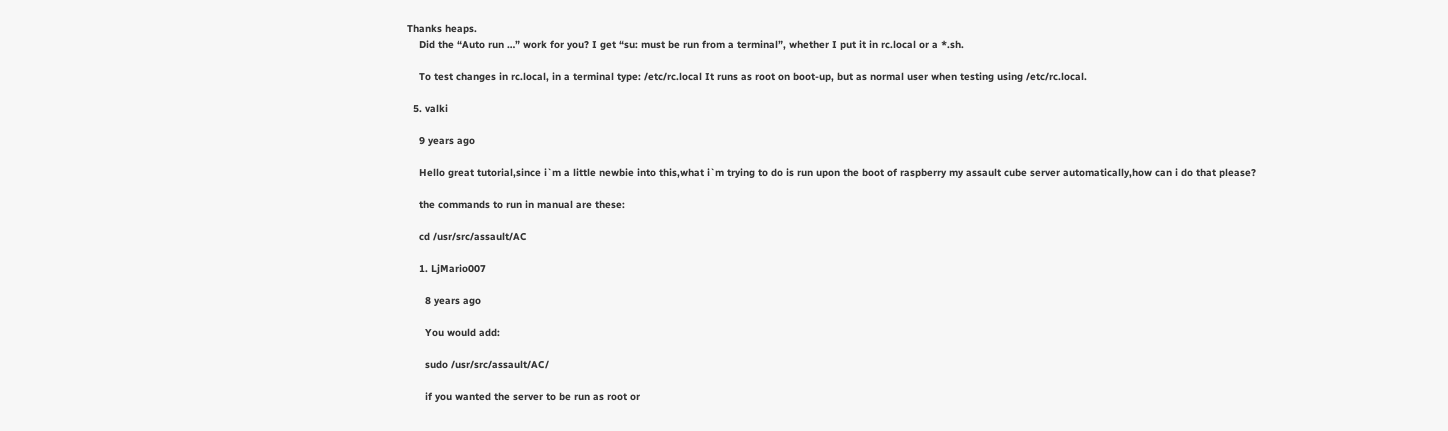Thanks heaps.
    Did the “Auto run …” work for you? I get “su: must be run from a terminal”, whether I put it in rc.local or a *.sh.

    To test changes in rc.local, in a terminal type: /etc/rc.local It runs as root on boot-up, but as normal user when testing using /etc/rc.local.

  5. valki

    9 years ago

    Hello great tutorial,since i`m a little newbie into this,what i`m trying to do is run upon the boot of raspberry my assault cube server automatically,how can i do that please?

    the commands to run in manual are these:

    cd /usr/src/assault/AC

    1. LjMario007

      8 years ago

      You would add:

      sudo /usr/src/assault/AC/

      if you wanted the server to be run as root or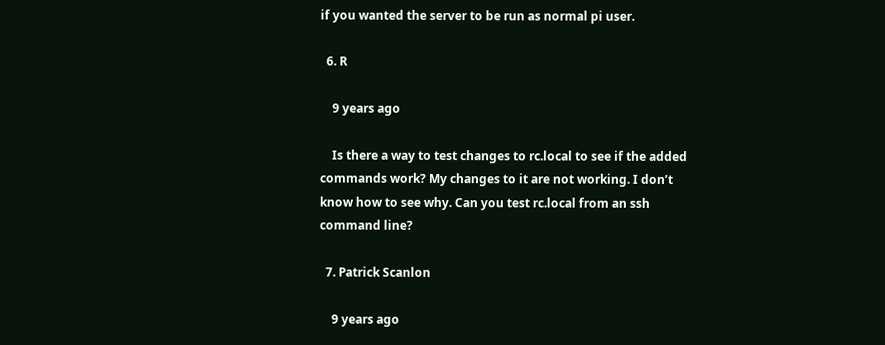if you wanted the server to be run as normal pi user.

  6. R

    9 years ago

    Is there a way to test changes to rc.local to see if the added commands work? My changes to it are not working. I don’t know how to see why. Can you test rc.local from an ssh command line?

  7. Patrick Scanlon

    9 years ago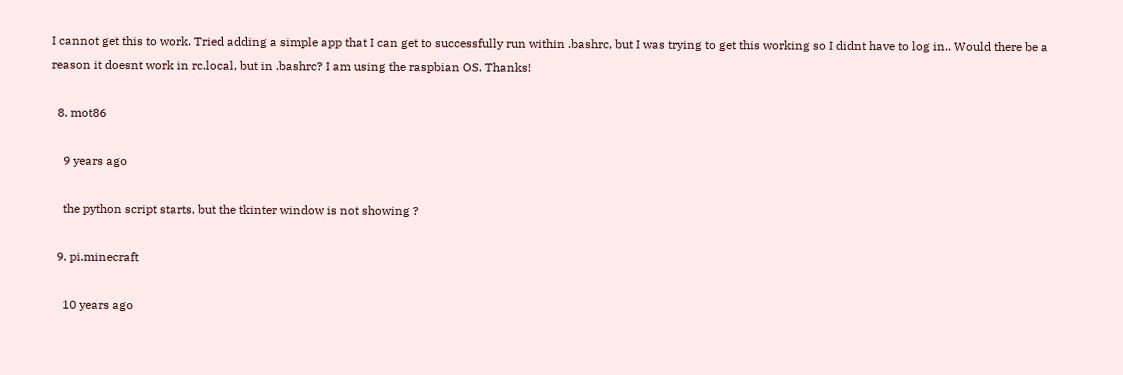I cannot get this to work. Tried adding a simple app that I can get to successfully run within .bashrc, but I was trying to get this working so I didnt have to log in.. Would there be a reason it doesnt work in rc.local, but in .bashrc? I am using the raspbian OS. Thanks!

  8. mot86

    9 years ago

    the python script starts, but the tkinter window is not showing ?

  9. pi.minecraft

    10 years ago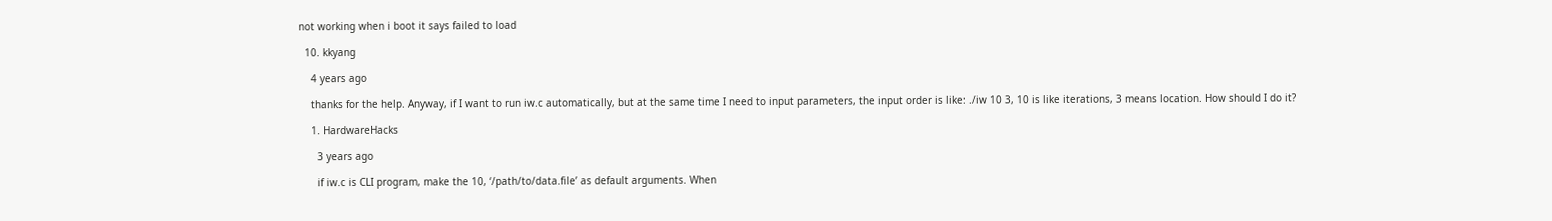not working when i boot it says failed to load

  10. kkyang

    4 years ago

    thanks for the help. Anyway, if I want to run iw.c automatically, but at the same time I need to input parameters, the input order is like: ./iw 10 3, 10 is like iterations, 3 means location. How should I do it?

    1. HardwareHacks

      3 years ago

      if iw.c is CLI program, make the 10, ‘/path/to/data.file’ as default arguments. When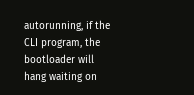autorunning, if the CLI program, the bootloader will hang waiting on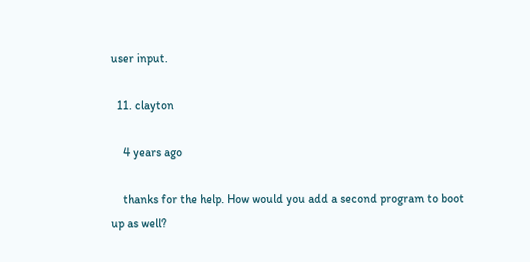user input.

  11. clayton

    4 years ago

    thanks for the help. How would you add a second program to boot up as well?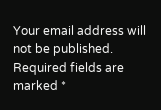Your email address will not be published. Required fields are marked *